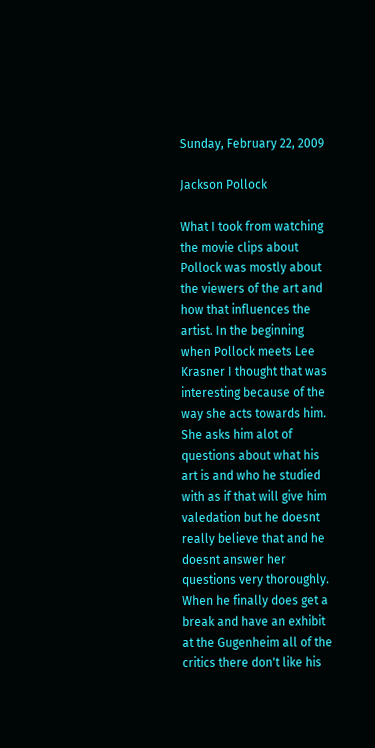Sunday, February 22, 2009

Jackson Pollock

What I took from watching the movie clips about Pollock was mostly about the viewers of the art and how that influences the artist. In the beginning when Pollock meets Lee Krasner I thought that was interesting because of the way she acts towards him. She asks him alot of questions about what his art is and who he studied with as if that will give him valedation but he doesnt really believe that and he doesnt answer her questions very thoroughly. When he finally does get a break and have an exhibit at the Gugenheim all of the critics there don't like his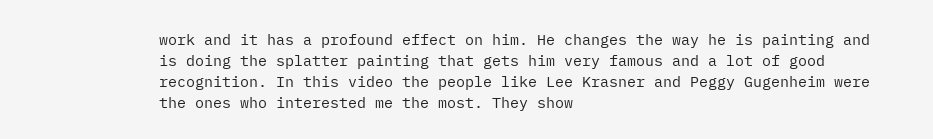work and it has a profound effect on him. He changes the way he is painting and is doing the splatter painting that gets him very famous and a lot of good recognition. In this video the people like Lee Krasner and Peggy Gugenheim were the ones who interested me the most. They show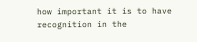how important it is to have recognition in the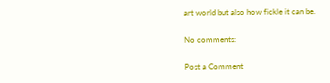art world but also how fickle it can be.

No comments:

Post a Comment